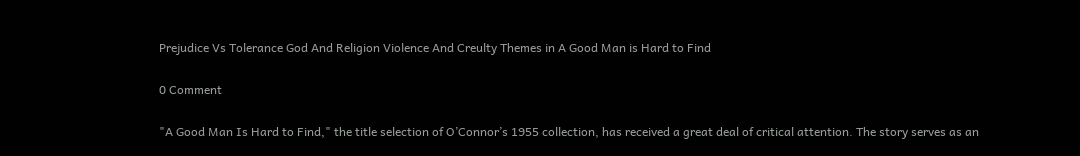Prejudice Vs Tolerance God And Religion Violence And Creulty Themes in A Good Man is Hard to Find

0 Comment

"A Good Man Is Hard to Find," the title selection of O’Connor’s 1955 collection, has received a great deal of critical attention. The story serves as an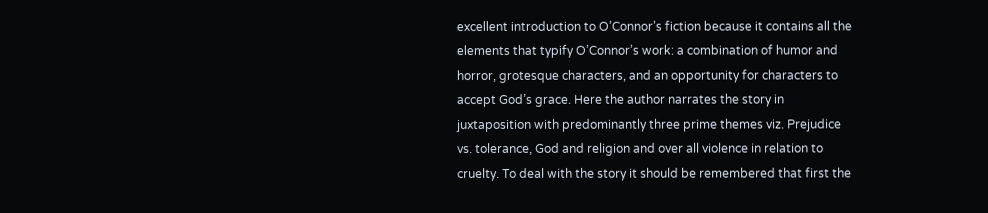excellent introduction to O’Connor’s fiction because it contains all the elements that typify O’Connor’s work: a combination of humor and horror, grotesque characters, and an opportunity for characters to accept God’s grace. Here the author narrates the story in juxtaposition with predominantly three prime themes viz. Prejudice vs. tolerance, God and religion and over all violence in relation to cruelty. To deal with the story it should be remembered that first the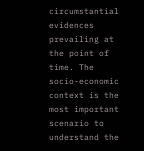circumstantial evidences prevailing at the point of time. The socio-economic context is the most important scenario to understand the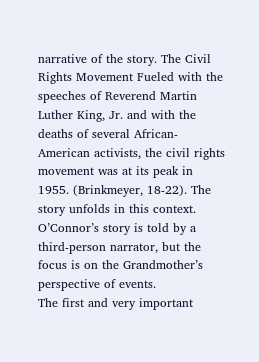narrative of the story. The Civil Rights Movement Fueled with the speeches of Reverend Martin Luther King, Jr. and with the deaths of several African-American activists, the civil rights movement was at its peak in 1955. (Brinkmeyer, 18-22). The story unfolds in this context. O’Connor’s story is told by a third-person narrator, but the focus is on the Grandmother’s perspective of events.
The first and very important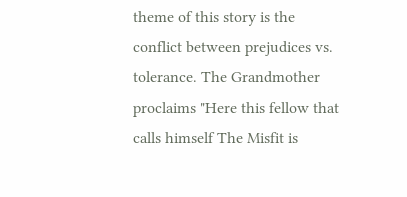theme of this story is the conflict between prejudices vs. tolerance. The Grandmother proclaims "Here this fellow that calls himself The Misfit is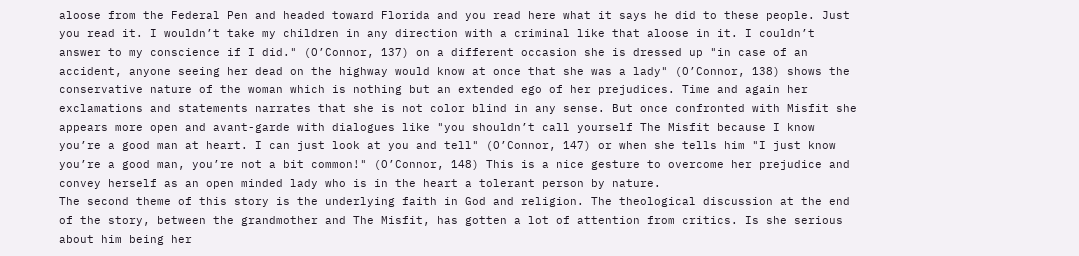aloose from the Federal Pen and headed toward Florida and you read here what it says he did to these people. Just you read it. I wouldn’t take my children in any direction with a criminal like that aloose in it. I couldn’t answer to my conscience if I did." (O’Connor, 137) on a different occasion she is dressed up "in case of an accident, anyone seeing her dead on the highway would know at once that she was a lady" (O’Connor, 138) shows the conservative nature of the woman which is nothing but an extended ego of her prejudices. Time and again her exclamations and statements narrates that she is not color blind in any sense. But once confronted with Misfit she appears more open and avant-garde with dialogues like "you shouldn’t call yourself The Misfit because I know you’re a good man at heart. I can just look at you and tell" (O’Connor, 147) or when she tells him "I just know you’re a good man, you’re not a bit common!" (O’Connor, 148) This is a nice gesture to overcome her prejudice and convey herself as an open minded lady who is in the heart a tolerant person by nature.
The second theme of this story is the underlying faith in God and religion. The theological discussion at the end of the story, between the grandmother and The Misfit, has gotten a lot of attention from critics. Is she serious about him being her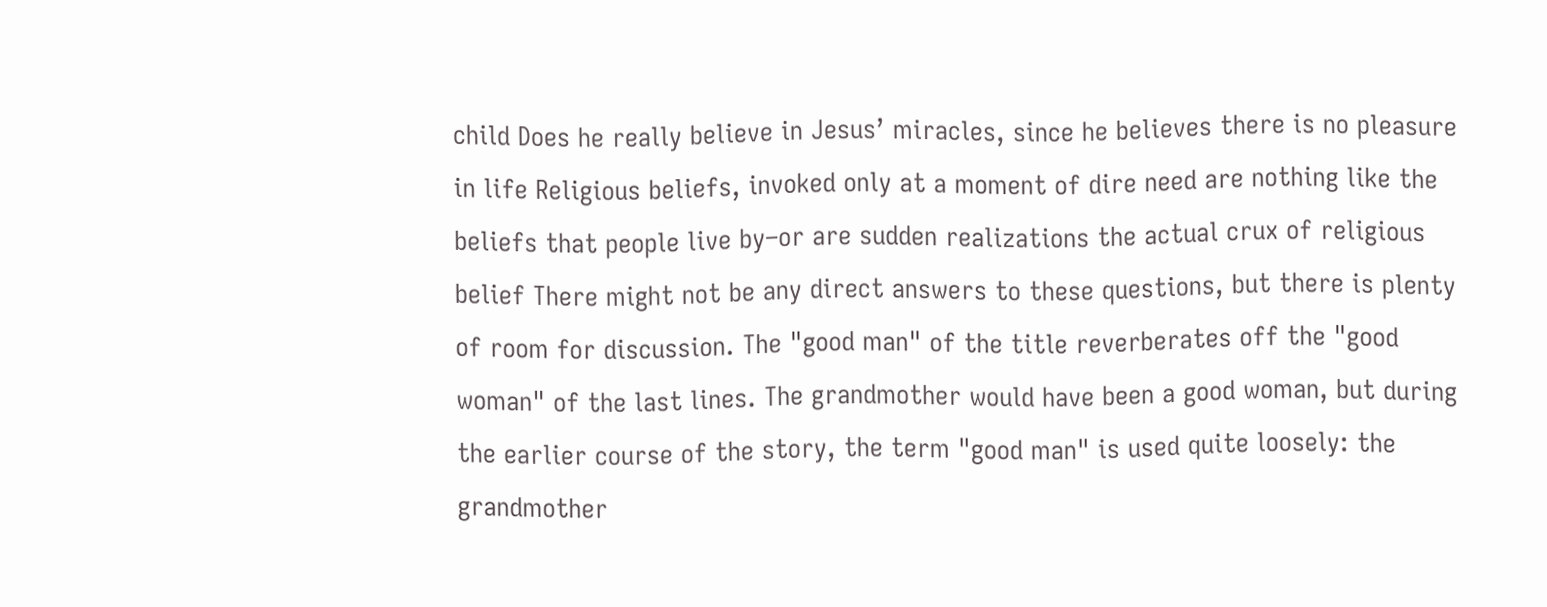child Does he really believe in Jesus’ miracles, since he believes there is no pleasure in life Religious beliefs, invoked only at a moment of dire need are nothing like the beliefs that people live by–or are sudden realizations the actual crux of religious belief There might not be any direct answers to these questions, but there is plenty of room for discussion. The "good man" of the title reverberates off the "good woman" of the last lines. The grandmother would have been a good woman, but during the earlier course of the story, the term "good man" is used quite loosely: the grandmother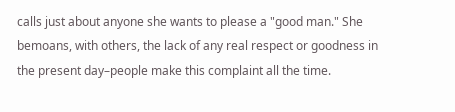calls just about anyone she wants to please a "good man." She bemoans, with others, the lack of any real respect or goodness in the present day–people make this complaint all the time.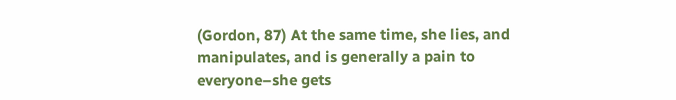(Gordon, 87) At the same time, she lies, and manipulates, and is generally a pain to everyone–she gets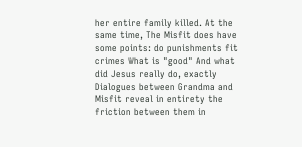her entire family killed. At the same time, The Misfit does have some points: do punishments fit crimes What is "good" And what did Jesus really do, exactly Dialogues between Grandma and Misfit reveal in entirety the friction between them in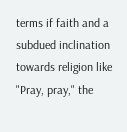terms if faith and a subdued inclination towards religion like "Pray, pray," the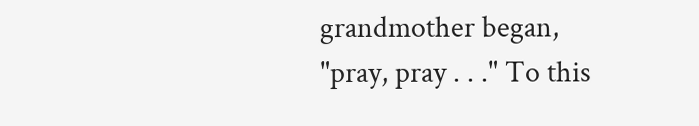grandmother began, "pray, pray . . ." To this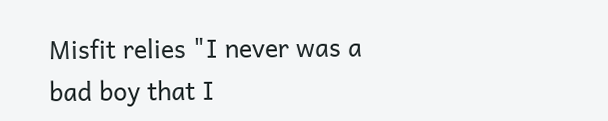Misfit relies "I never was a bad boy that I